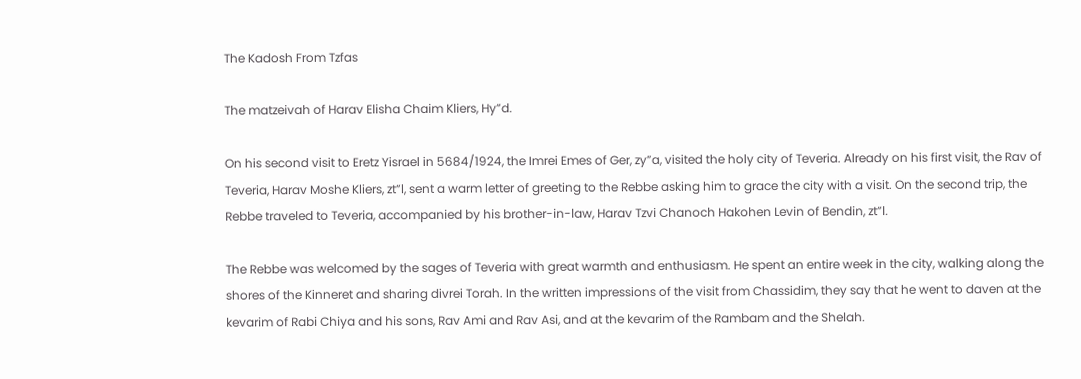The Kadosh From Tzfas

The matzeivah of Harav Elisha Chaim Kliers, Hy”d.

On his second visit to Eretz Yisrael in 5684/1924, the Imrei Emes of Ger, zy”a, visited the holy city of Teveria. Already on his first visit, the Rav of Teveria, Harav Moshe Kliers, zt”l, sent a warm letter of greeting to the Rebbe asking him to grace the city with a visit. On the second trip, the Rebbe traveled to Teveria, accompanied by his brother-in-law, Harav Tzvi Chanoch Hakohen Levin of Bendin, zt”l.

The Rebbe was welcomed by the sages of Teveria with great warmth and enthusiasm. He spent an entire week in the city, walking along the shores of the Kinneret and sharing divrei Torah. In the written impressions of the visit from Chassidim, they say that he went to daven at the kevarim of Rabi Chiya and his sons, Rav Ami and Rav Asi, and at the kevarim of the Rambam and the Shelah.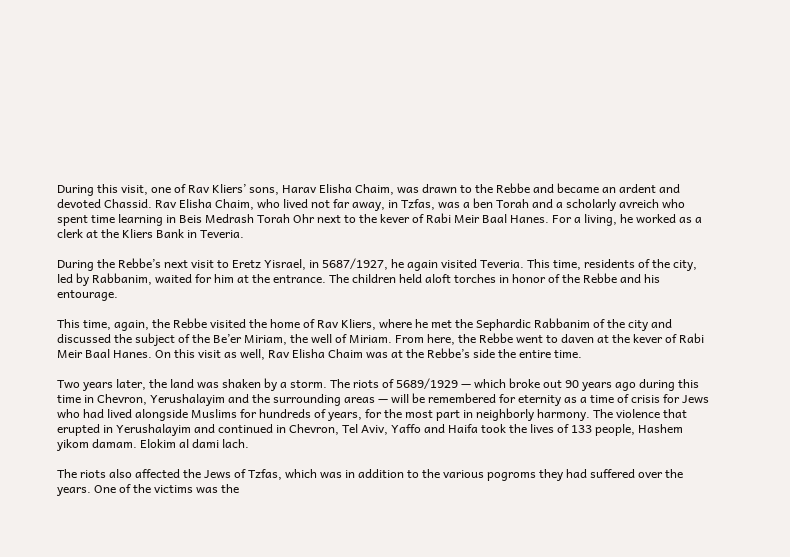During this visit, one of Rav Kliers’ sons, Harav Elisha Chaim, was drawn to the Rebbe and became an ardent and devoted Chassid. Rav Elisha Chaim, who lived not far away, in Tzfas, was a ben Torah and a scholarly avreich who spent time learning in Beis Medrash Torah Ohr next to the kever of Rabi Meir Baal Hanes. For a living, he worked as a clerk at the Kliers Bank in Teveria.

During the Rebbe’s next visit to Eretz Yisrael, in 5687/1927, he again visited Teveria. This time, residents of the city, led by Rabbanim, waited for him at the entrance. The children held aloft torches in honor of the Rebbe and his entourage.

This time, again, the Rebbe visited the home of Rav Kliers, where he met the Sephardic Rabbanim of the city and discussed the subject of the Be’er Miriam, the well of Miriam. From here, the Rebbe went to daven at the kever of Rabi Meir Baal Hanes. On this visit as well, Rav Elisha Chaim was at the Rebbe’s side the entire time.

Two years later, the land was shaken by a storm. The riots of 5689/1929 — which broke out 90 years ago during this time in Chevron, Yerushalayim and the surrounding areas — will be remembered for eternity as a time of crisis for Jews who had lived alongside Muslims for hundreds of years, for the most part in neighborly harmony. The violence that erupted in Yerushalayim and continued in Chevron, Tel Aviv, Yaffo and Haifa took the lives of 133 people, Hashem yikom damam. Elokim al dami lach.

The riots also affected the Jews of Tzfas, which was in addition to the various pogroms they had suffered over the years. One of the victims was the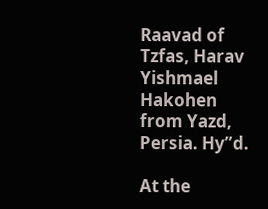Raavad of Tzfas, Harav Yishmael Hakohen from Yazd, Persia. Hy”d.

At the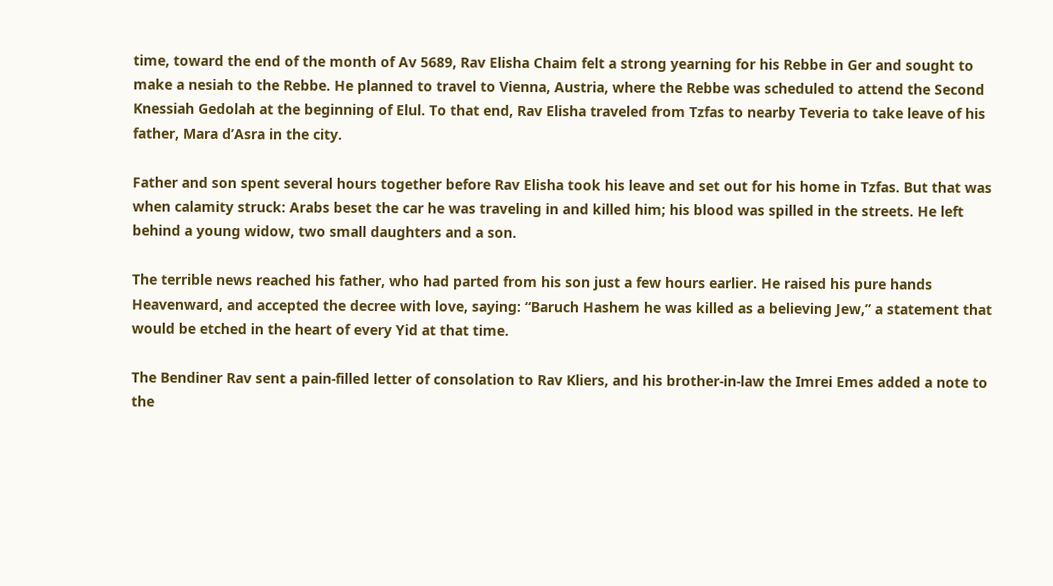time, toward the end of the month of Av 5689, Rav Elisha Chaim felt a strong yearning for his Rebbe in Ger and sought to make a nesiah to the Rebbe. He planned to travel to Vienna, Austria, where the Rebbe was scheduled to attend the Second Knessiah Gedolah at the beginning of Elul. To that end, Rav Elisha traveled from Tzfas to nearby Teveria to take leave of his father, Mara d’Asra in the city.

Father and son spent several hours together before Rav Elisha took his leave and set out for his home in Tzfas. But that was when calamity struck: Arabs beset the car he was traveling in and killed him; his blood was spilled in the streets. He left behind a young widow, two small daughters and a son.

The terrible news reached his father, who had parted from his son just a few hours earlier. He raised his pure hands Heavenward, and accepted the decree with love, saying: “Baruch Hashem he was killed as a believing Jew,” a statement that would be etched in the heart of every Yid at that time.

The Bendiner Rav sent a pain-filled letter of consolation to Rav Kliers, and his brother-in-law the Imrei Emes added a note to the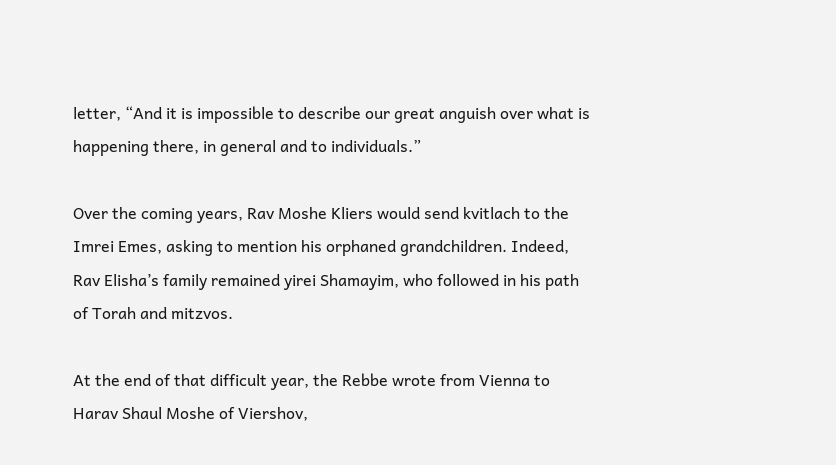letter, “And it is impossible to describe our great anguish over what is happening there, in general and to individuals.”

Over the coming years, Rav Moshe Kliers would send kvitlach to the Imrei Emes, asking to mention his orphaned grandchildren. Indeed, Rav Elisha’s family remained yirei Shamayim, who followed in his path of Torah and mitzvos.

At the end of that difficult year, the Rebbe wrote from Vienna to Harav Shaul Moshe of Viershov,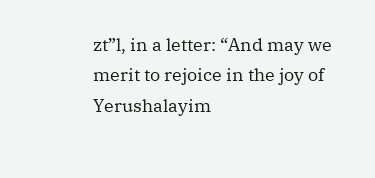zt”l, in a letter: “And may we merit to rejoice in the joy of Yerushalayim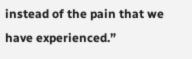instead of the pain that we have experienced.”